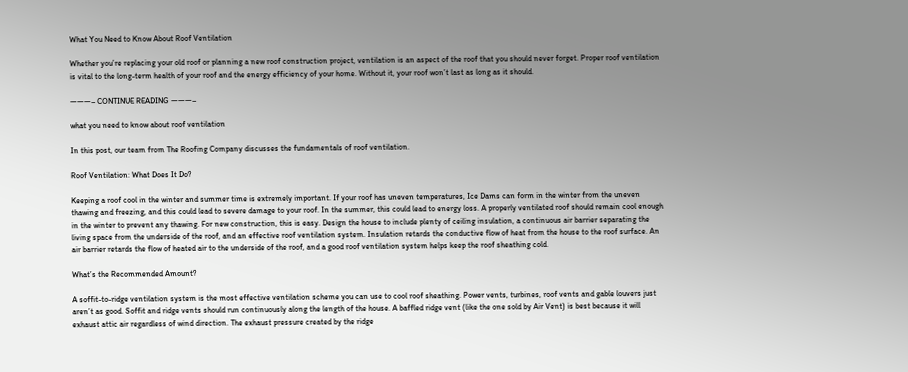What You Need to Know About Roof Ventilation

Whether you’re replacing your old roof or planning a new roof construction project, ventilation is an aspect of the roof that you should never forget. Proper roof ventilation is vital to the long-term health of your roof and the energy efficiency of your home. Without it, your roof won’t last as long as it should.

———– CONTINUE READING ———–

what you need to know about roof ventilation

In this post, our team from The Roofing Company discusses the fundamentals of roof ventilation.

Roof Ventilation: What Does It Do?

Keeping a roof cool in the winter and summer time is extremely important. If your roof has uneven temperatures, Ice Dams can form in the winter from the uneven thawing and freezing, and this could lead to severe damage to your roof. In the summer, this could lead to energy loss. A properly ventilated roof should remain cool enough in the winter to prevent any thawing. For new construction, this is easy. Design the house to include plenty of ceiling insulation, a continuous air barrier separating the living space from the underside of the roof, and an effective roof ventilation system. Insulation retards the conductive flow of heat from the house to the roof surface. An air barrier retards the flow of heated air to the underside of the roof, and a good roof ventilation system helps keep the roof sheathing cold.

What’s the Recommended Amount?

A soffit-to-ridge ventilation system is the most effective ventilation scheme you can use to cool roof sheathing. Power vents, turbines, roof vents and gable louvers just aren’t as good. Soffit and ridge vents should run continuously along the length of the house. A baffled ridge vent (like the one sold by Air Vent) is best because it will exhaust attic air regardless of wind direction. The exhaust pressure created by the ridge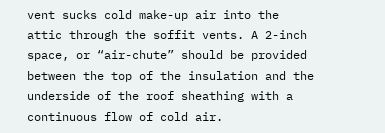vent sucks cold make-up air into the attic through the soffit vents. A 2-inch space, or “air-chute” should be provided between the top of the insulation and the underside of the roof sheathing with a continuous flow of cold air.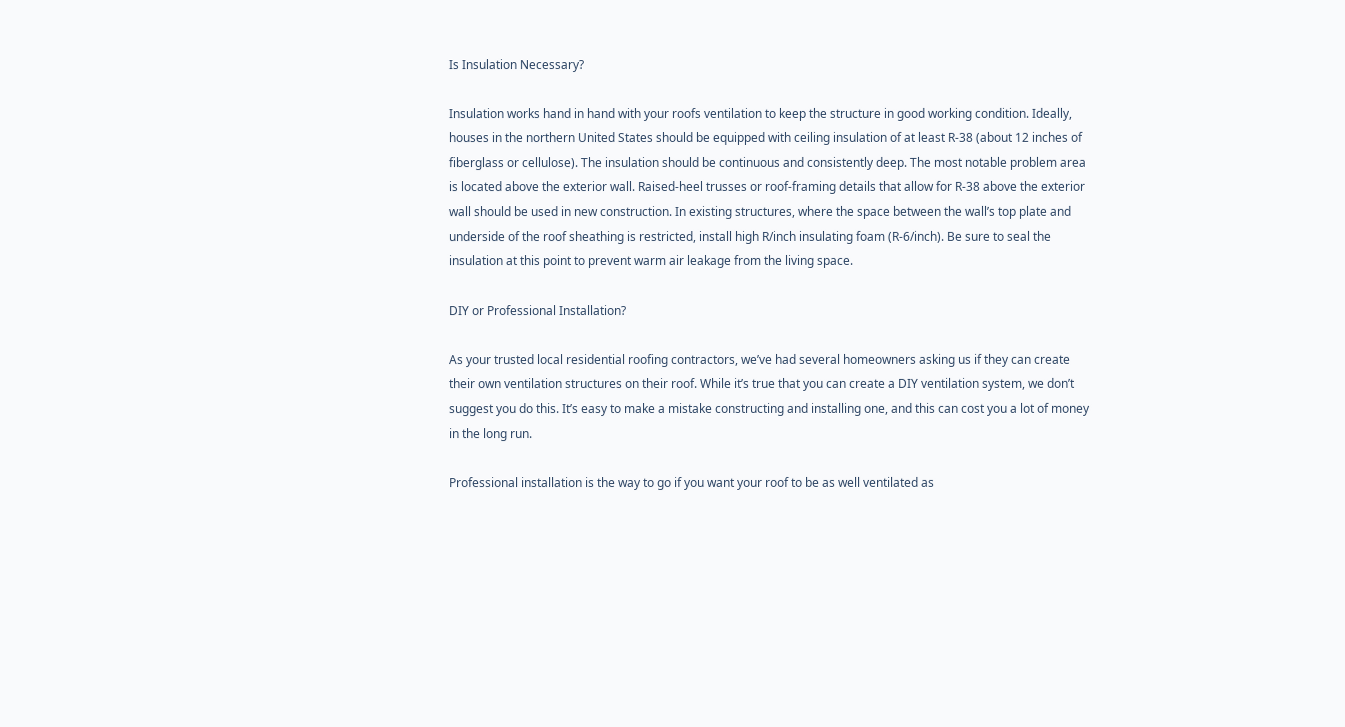Is Insulation Necessary?

Insulation works hand in hand with your roofs ventilation to keep the structure in good working condition. Ideally, houses in the northern United States should be equipped with ceiling insulation of at least R-38 (about 12 inches of fiberglass or cellulose). The insulation should be continuous and consistently deep. The most notable problem area is located above the exterior wall. Raised-heel trusses or roof-framing details that allow for R-38 above the exterior wall should be used in new construction. In existing structures, where the space between the wall’s top plate and underside of the roof sheathing is restricted, install high R/inch insulating foam (R-6/inch). Be sure to seal the insulation at this point to prevent warm air leakage from the living space.

DIY or Professional Installation?

As your trusted local residential roofing contractors, we’ve had several homeowners asking us if they can create their own ventilation structures on their roof. While it’s true that you can create a DIY ventilation system, we don’t suggest you do this. It’s easy to make a mistake constructing and installing one, and this can cost you a lot of money in the long run.

Professional installation is the way to go if you want your roof to be as well ventilated as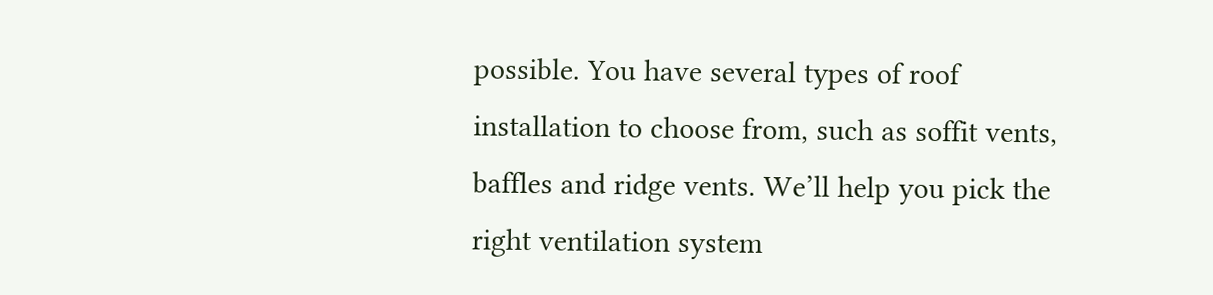possible. You have several types of roof installation to choose from, such as soffit vents, baffles and ridge vents. We’ll help you pick the right ventilation system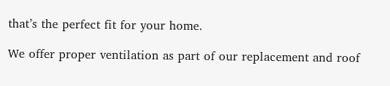that’s the perfect fit for your home.

We offer proper ventilation as part of our replacement and roof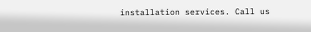installation services. Call us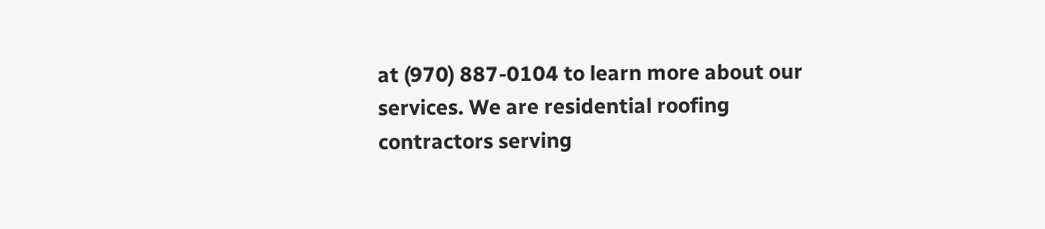at (970) 887-0104 to learn more about our services. We are residential roofing contractors serving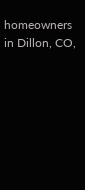homeowners in Dillon, CO,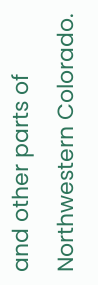and other parts of Northwestern Colorado.